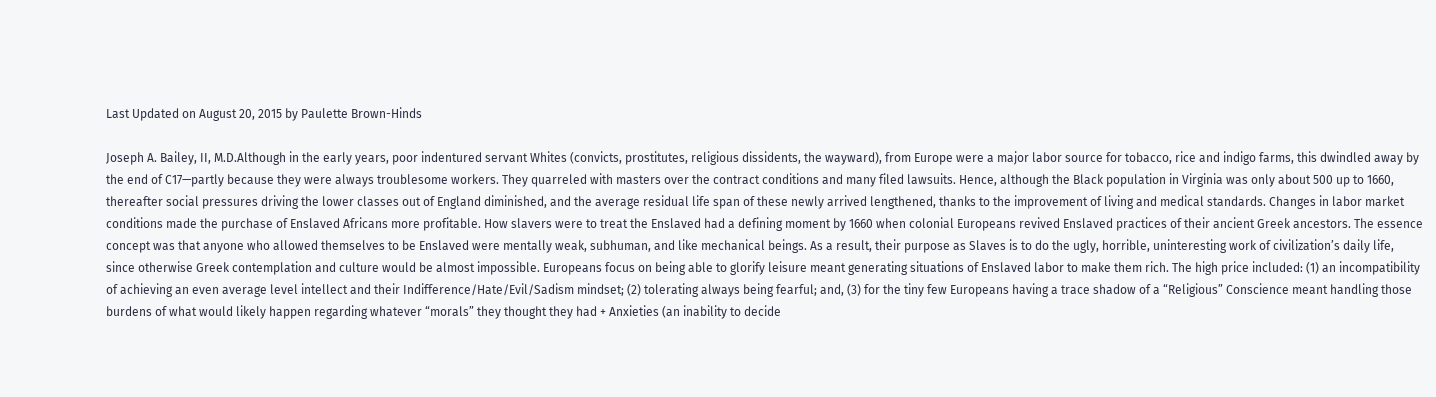Last Updated on August 20, 2015 by Paulette Brown-Hinds

Joseph A. Bailey, II, M.D.Although in the early years, poor indentured servant Whites (convicts, prostitutes, religious dissidents, the wayward), from Europe were a major labor source for tobacco, rice and indigo farms, this dwindled away by the end of C17—partly because they were always troublesome workers. They quarreled with masters over the contract conditions and many filed lawsuits. Hence, although the Black population in Virginia was only about 500 up to 1660, thereafter social pressures driving the lower classes out of England diminished, and the average residual life span of these newly arrived lengthened, thanks to the improvement of living and medical standards. Changes in labor market conditions made the purchase of Enslaved Africans more profitable. How slavers were to treat the Enslaved had a defining moment by 1660 when colonial Europeans revived Enslaved practices of their ancient Greek ancestors. The essence concept was that anyone who allowed themselves to be Enslaved were mentally weak, subhuman, and like mechanical beings. As a result, their purpose as Slaves is to do the ugly, horrible, uninteresting work of civilization’s daily life, since otherwise Greek contemplation and culture would be almost impossible. Europeans focus on being able to glorify leisure meant generating situations of Enslaved labor to make them rich. The high price included: (1) an incompatibility of achieving an even average level intellect and their Indifference/Hate/Evil/Sadism mindset; (2) tolerating always being fearful; and, (3) for the tiny few Europeans having a trace shadow of a “Religious” Conscience meant handling those burdens of what would likely happen regarding whatever “morals” they thought they had + Anxieties (an inability to decide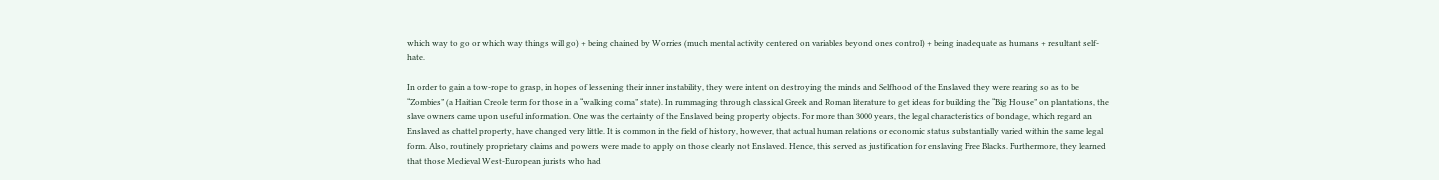which way to go or which way things will go) + being chained by Worries (much mental activity centered on variables beyond ones control) + being inadequate as humans + resultant self-hate.

In order to gain a tow-rope to grasp, in hopes of lessening their inner instability, they were intent on destroying the minds and Selfhood of the Enslaved they were rearing so as to be “Zombies” (a Haitian Creole term for those in a “walking coma” state). In rummaging through classical Greek and Roman literature to get ideas for building the “Big House” on plantations, the slave owners came upon useful information. One was the certainty of the Enslaved being property objects. For more than 3000 years, the legal characteristics of bondage, which regard an Enslaved as chattel property, have changed very little. It is common in the field of history, however, that actual human relations or economic status substantially varied within the same legal form. Also, routinely proprietary claims and powers were made to apply on those clearly not Enslaved. Hence, this served as justification for enslaving Free Blacks. Furthermore, they learned that those Medieval West-European jurists who had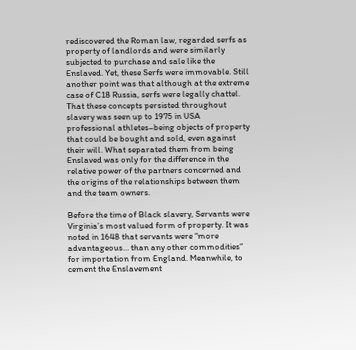rediscovered the Roman law, regarded serfs as property of landlords and were similarly subjected to purchase and sale like the Enslaved. Yet, these Serfs were immovable. Still another point was that although at the extreme case of C18 Russia, serfs were legally chattel. That these concepts persisted throughout slavery was seen up to 1975 in USA professional athletes–being objects of property that could be bought and sold, even against their will. What separated them from being Enslaved was only for the difference in the relative power of the partners concerned and the origins of the relationships between them and the team owners.

Before the time of Black slavery, Servants were Virginia’s most valued form of property. It was noted in 1648 that servants were “more advantageous… than any other commodities” for importation from England. Meanwhile, to cement the Enslavement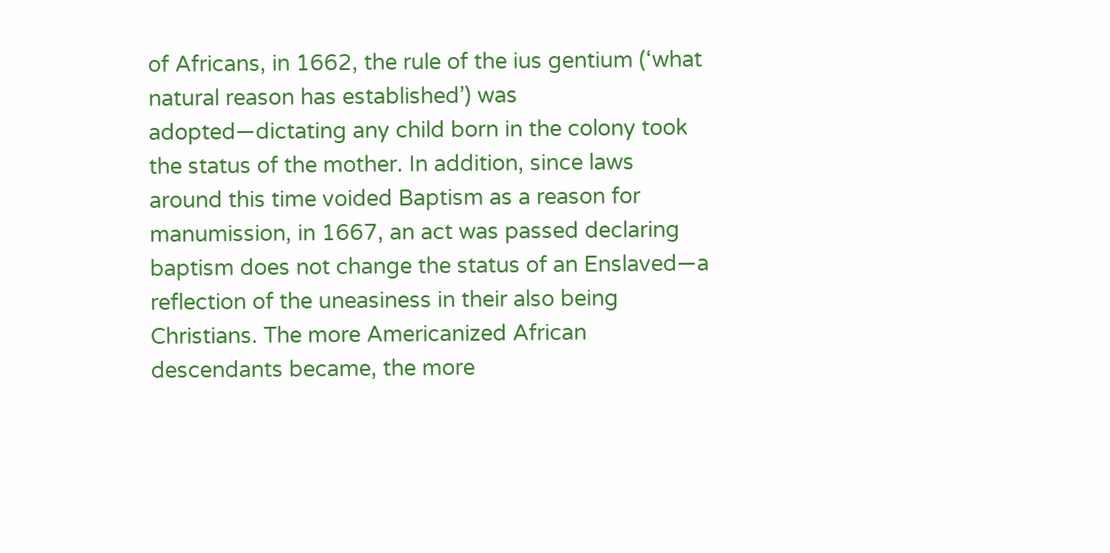of Africans, in 1662, the rule of the ius gentium (‘what natural reason has established’) was adopted—dictating any child born in the colony took the status of the mother. In addition, since laws around this time voided Baptism as a reason for manumission, in 1667, an act was passed declaring baptism does not change the status of an Enslaved—a reflection of the uneasiness in their also being Christians. The more Americanized African descendants became, the more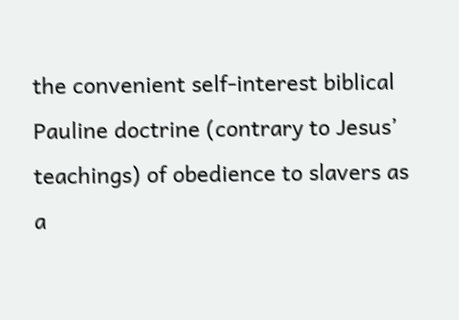the convenient self-interest biblical Pauline doctrine (contrary to Jesus’ teachings) of obedience to slavers as a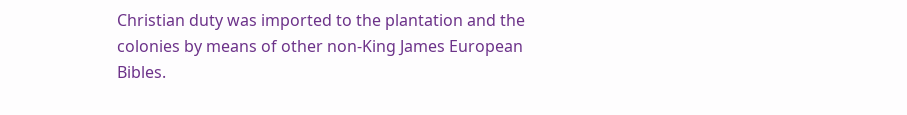Christian duty was imported to the plantation and the colonies by means of other non-King James European Bibles.